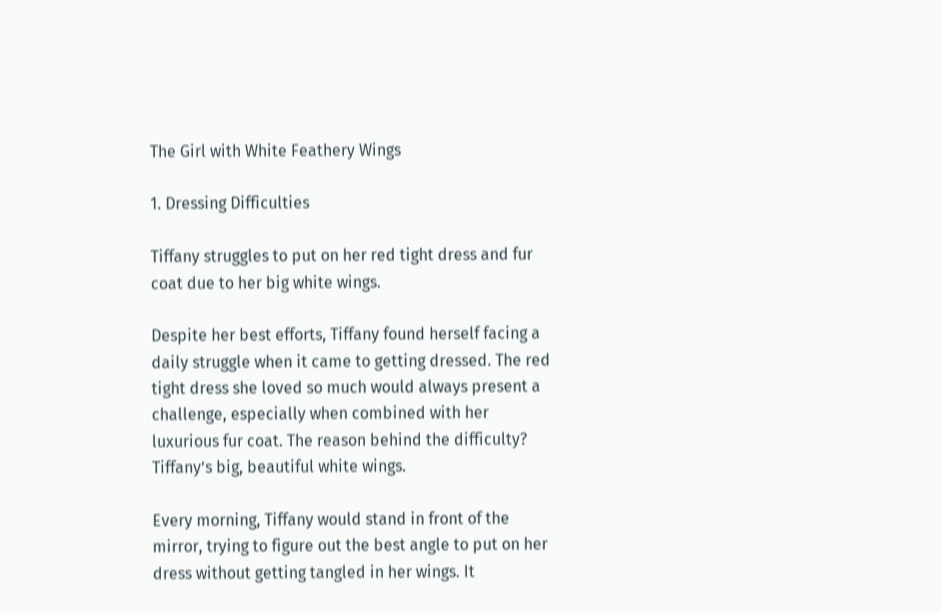The Girl with White Feathery Wings

1. Dressing Difficulties

Tiffany struggles to put on her red tight dress and fur coat due to her big white wings.

Despite her best efforts, Tiffany found herself facing a daily struggle when it came to getting dressed. The red tight dress she loved so much would always present a challenge, especially when combined with her luxurious fur coat. The reason behind the difficulty? Tiffany’s big, beautiful white wings.

Every morning, Tiffany would stand in front of the mirror, trying to figure out the best angle to put on her dress without getting tangled in her wings. It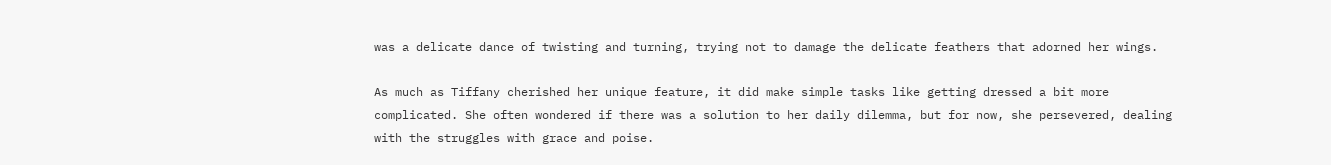was a delicate dance of twisting and turning, trying not to damage the delicate feathers that adorned her wings.

As much as Tiffany cherished her unique feature, it did make simple tasks like getting dressed a bit more complicated. She often wondered if there was a solution to her daily dilemma, but for now, she persevered, dealing with the struggles with grace and poise.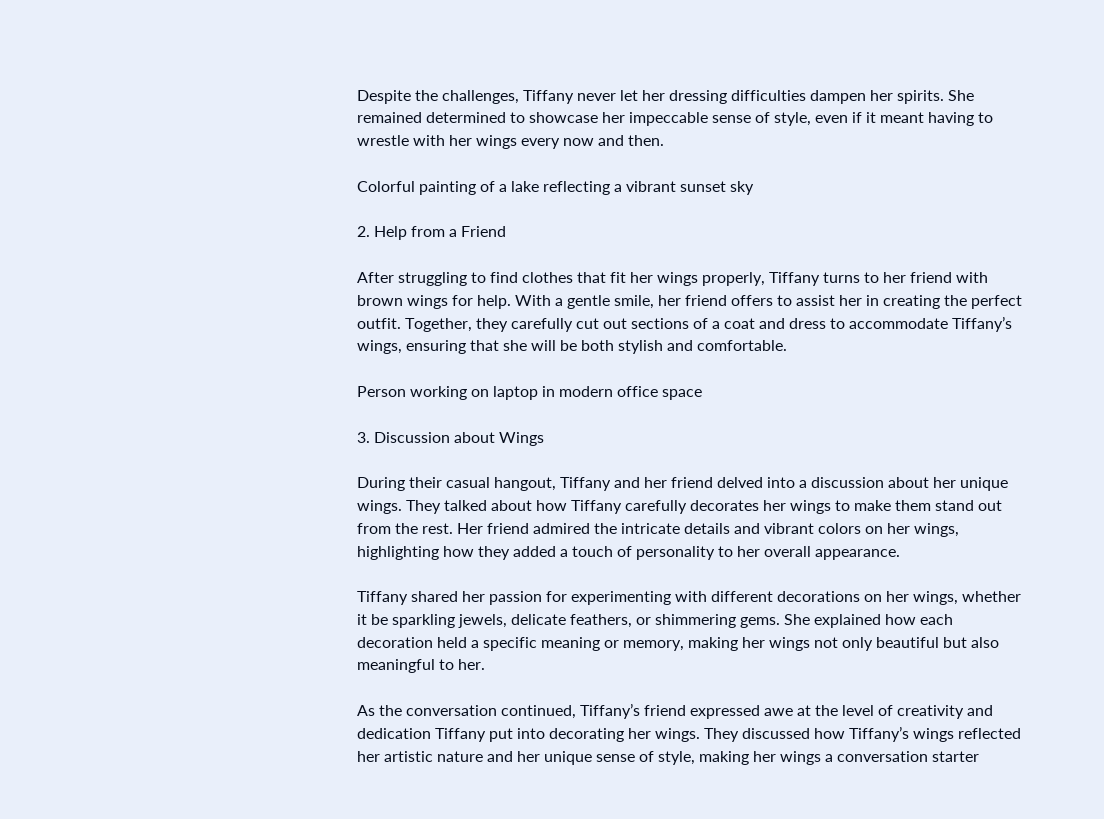Despite the challenges, Tiffany never let her dressing difficulties dampen her spirits. She remained determined to showcase her impeccable sense of style, even if it meant having to wrestle with her wings every now and then.

Colorful painting of a lake reflecting a vibrant sunset sky

2. Help from a Friend

After struggling to find clothes that fit her wings properly, Tiffany turns to her friend with brown wings for help. With a gentle smile, her friend offers to assist her in creating the perfect outfit. Together, they carefully cut out sections of a coat and dress to accommodate Tiffany’s wings, ensuring that she will be both stylish and comfortable.

Person working on laptop in modern office space

3. Discussion about Wings

During their casual hangout, Tiffany and her friend delved into a discussion about her unique wings. They talked about how Tiffany carefully decorates her wings to make them stand out from the rest. Her friend admired the intricate details and vibrant colors on her wings, highlighting how they added a touch of personality to her overall appearance.

Tiffany shared her passion for experimenting with different decorations on her wings, whether it be sparkling jewels, delicate feathers, or shimmering gems. She explained how each decoration held a specific meaning or memory, making her wings not only beautiful but also meaningful to her.

As the conversation continued, Tiffany’s friend expressed awe at the level of creativity and dedication Tiffany put into decorating her wings. They discussed how Tiffany’s wings reflected her artistic nature and her unique sense of style, making her wings a conversation starter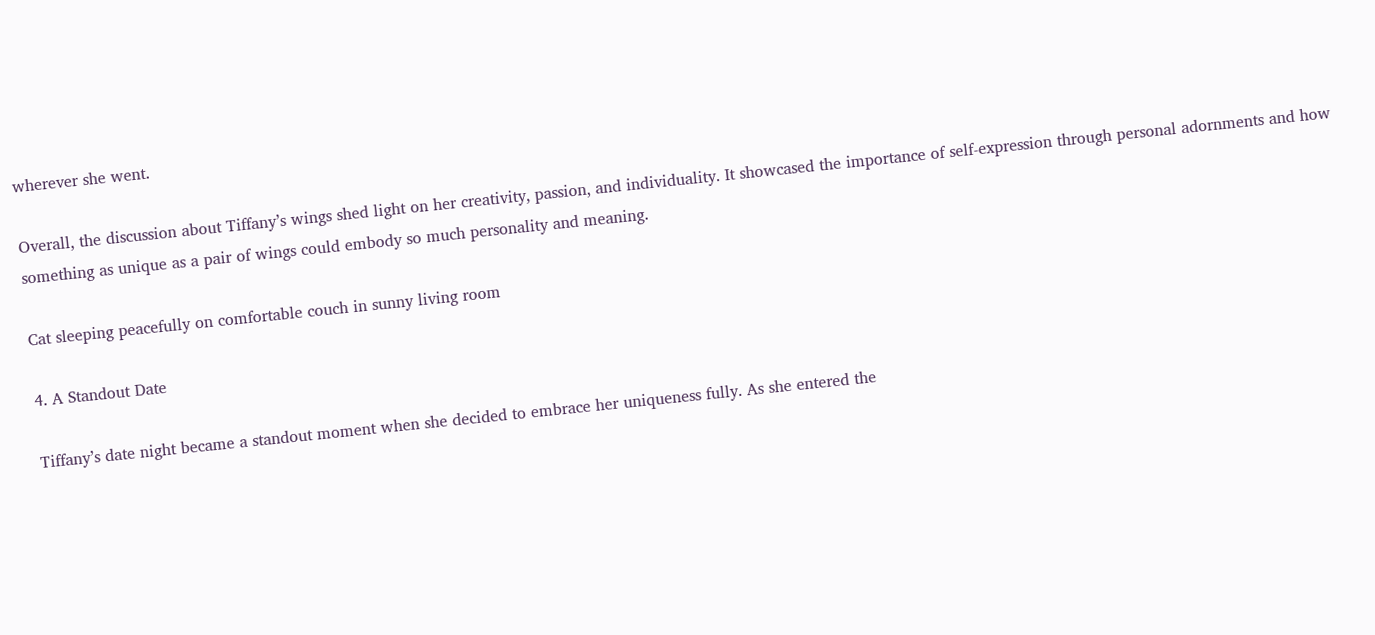wherever she went.

Overall, the discussion about Tiffany’s wings shed light on her creativity, passion, and individuality. It showcased the importance of self-expression through personal adornments and how something as unique as a pair of wings could embody so much personality and meaning.

Cat sleeping peacefully on comfortable couch in sunny living room

4. A Standout Date

Tiffany’s date night became a standout moment when she decided to embrace her uniqueness fully. As she entered the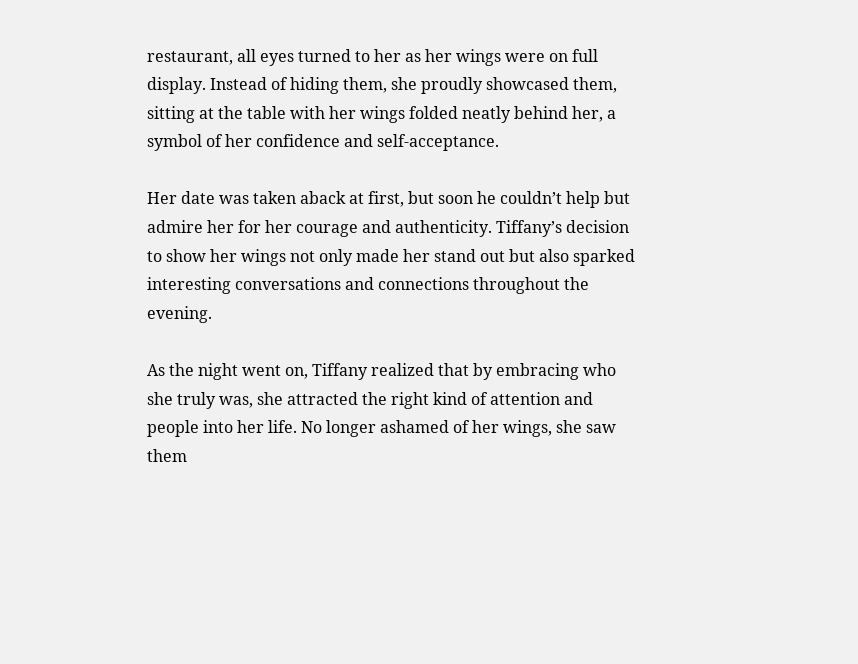restaurant, all eyes turned to her as her wings were on full display. Instead of hiding them, she proudly showcased them, sitting at the table with her wings folded neatly behind her, a symbol of her confidence and self-acceptance.

Her date was taken aback at first, but soon he couldn’t help but admire her for her courage and authenticity. Tiffany’s decision to show her wings not only made her stand out but also sparked interesting conversations and connections throughout the evening.

As the night went on, Tiffany realized that by embracing who she truly was, she attracted the right kind of attention and people into her life. No longer ashamed of her wings, she saw them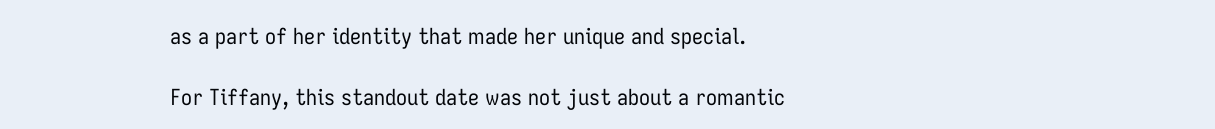as a part of her identity that made her unique and special.

For Tiffany, this standout date was not just about a romantic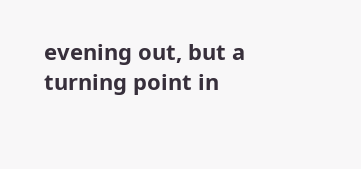evening out, but a turning point in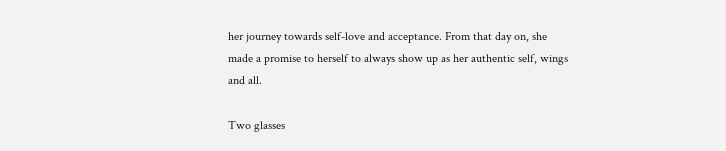her journey towards self-love and acceptance. From that day on, she made a promise to herself to always show up as her authentic self, wings and all.

Two glasses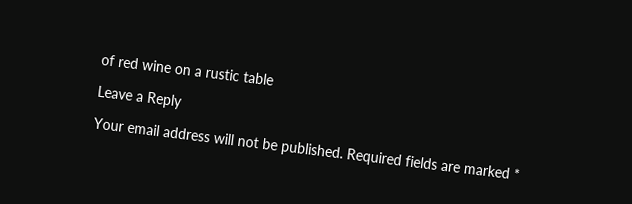of red wine on a rustic table

Leave a Reply

Your email address will not be published. Required fields are marked *